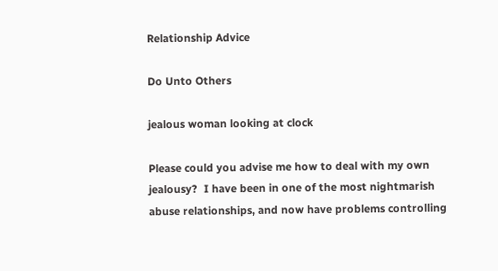Relationship Advice

Do Unto Others

jealous woman looking at clock

Please could you advise me how to deal with my own jealousy?  I have been in one of the most nightmarish abuse relationships, and now have problems controlling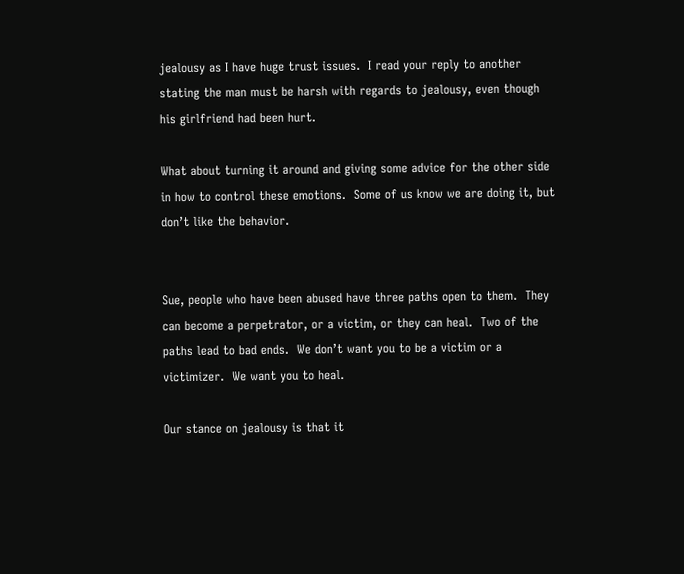jealousy as I have huge trust issues.  I read your reply to another stating the man must be harsh with regards to jealousy, even though his girlfriend had been hurt.

What about turning it around and giving some advice for the other side in how to control these emotions.  Some of us know we are doing it, but don’t like the behavior.


Sue, people who have been abused have three paths open to them.  They can become a perpetrator, or a victim, or they can heal.  Two of the paths lead to bad ends.  We don’t want you to be a victim or a victimizer.  We want you to heal.

Our stance on jealousy is that it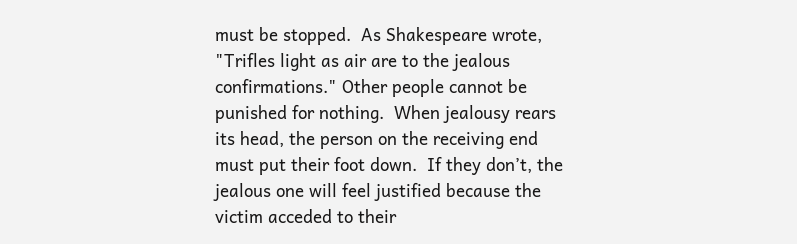must be stopped.  As Shakespeare wrote, "Trifles light as air are to the jealous confirmations." Other people cannot be punished for nothing.  When jealousy rears its head, the person on the receiving end must put their foot down.  If they don’t, the jealous one will feel justified because the victim acceded to their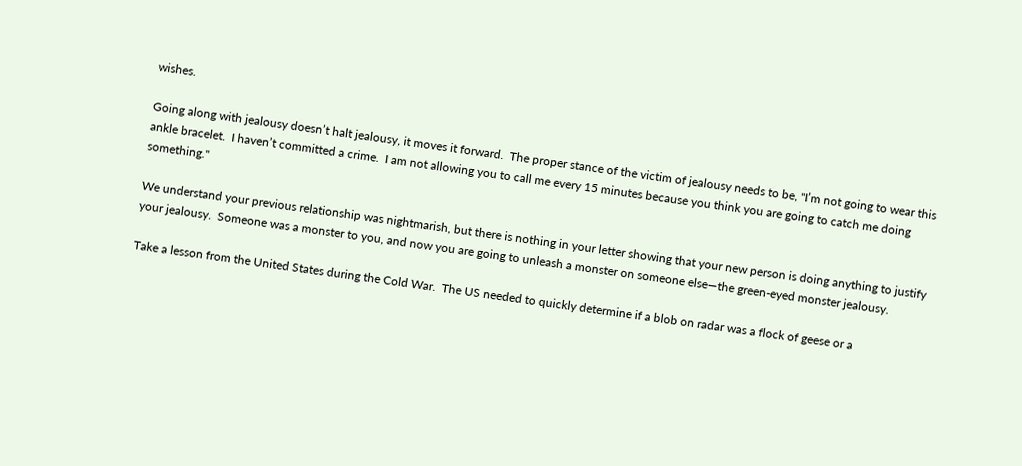wishes.

Going along with jealousy doesn’t halt jealousy, it moves it forward.  The proper stance of the victim of jealousy needs to be, "I’m not going to wear this ankle bracelet.  I haven’t committed a crime.  I am not allowing you to call me every 15 minutes because you think you are going to catch me doing something."

We understand your previous relationship was nightmarish, but there is nothing in your letter showing that your new person is doing anything to justify your jealousy.  Someone was a monster to you, and now you are going to unleash a monster on someone else—the green-eyed monster jealousy.

Take a lesson from the United States during the Cold War.  The US needed to quickly determine if a blob on radar was a flock of geese or a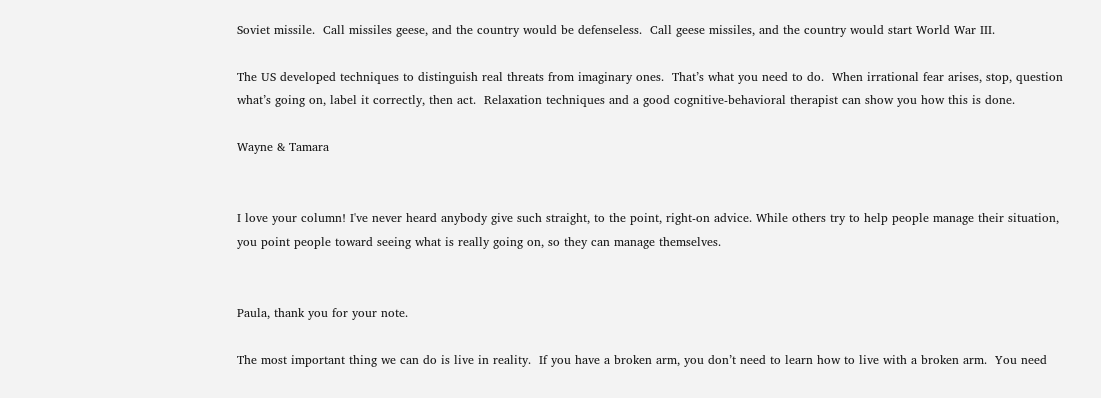Soviet missile.  Call missiles geese, and the country would be defenseless.  Call geese missiles, and the country would start World War III.

The US developed techniques to distinguish real threats from imaginary ones.  That’s what you need to do.  When irrational fear arises, stop, question what’s going on, label it correctly, then act.  Relaxation techniques and a good cognitive-behavioral therapist can show you how this is done.

Wayne & Tamara


I love your column! I've never heard anybody give such straight, to the point, right-on advice. While others try to help people manage their situation, you point people toward seeing what is really going on, so they can manage themselves.


Paula, thank you for your note.

The most important thing we can do is live in reality.  If you have a broken arm, you don’t need to learn how to live with a broken arm.  You need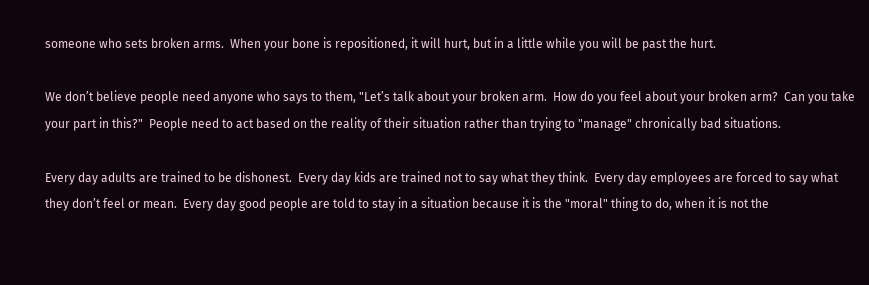someone who sets broken arms.  When your bone is repositioned, it will hurt, but in a little while you will be past the hurt.

We don’t believe people need anyone who says to them, "Let’s talk about your broken arm.  How do you feel about your broken arm?  Can you take your part in this?"  People need to act based on the reality of their situation rather than trying to "manage" chronically bad situations.

Every day adults are trained to be dishonest.  Every day kids are trained not to say what they think.  Every day employees are forced to say what they don’t feel or mean.  Every day good people are told to stay in a situation because it is the "moral" thing to do, when it is not the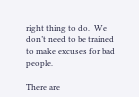right thing to do.  We don’t need to be trained to make excuses for bad people.

There are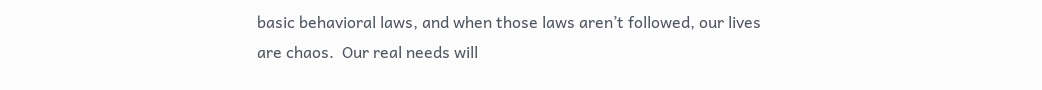basic behavioral laws, and when those laws aren’t followed, our lives are chaos.  Our real needs will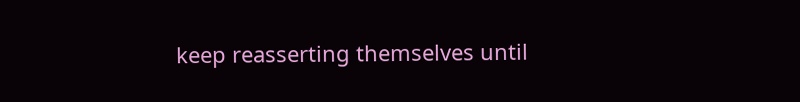keep reasserting themselves until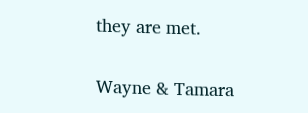they are met.

Wayne & Tamara